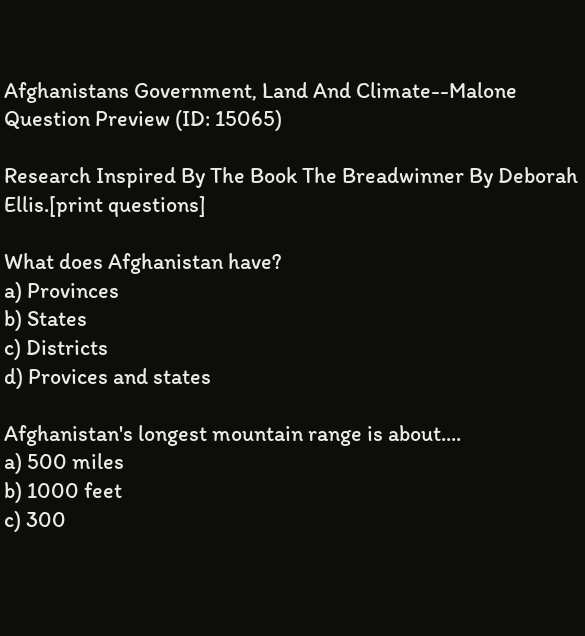Afghanistans Government, Land And Climate--Malone Question Preview (ID: 15065)

Research Inspired By The Book The Breadwinner By Deborah Ellis.[print questions]

What does Afghanistan have?
a) Provinces
b) States
c) Districts
d) Provices and states

Afghanistan's longest mountain range is about....
a) 500 miles
b) 1000 feet
c) 300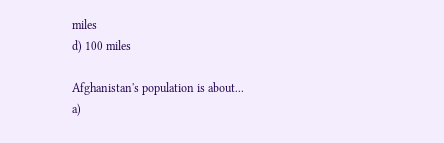miles
d) 100 miles

Afghanistan's population is about...
a)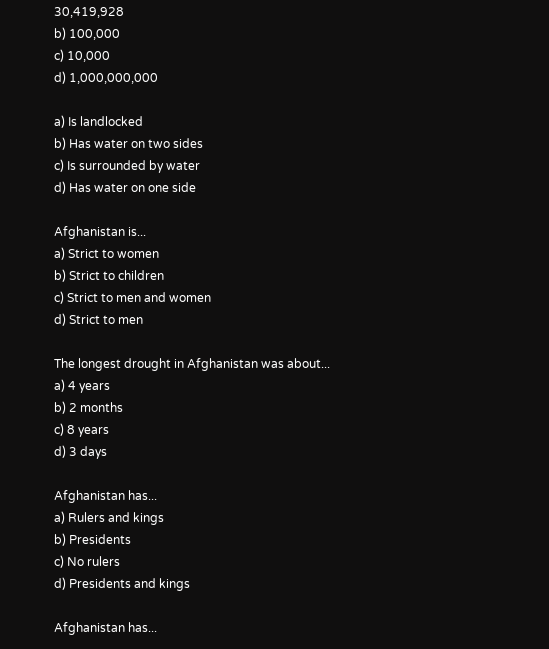30,419,928
b) 100,000
c) 10,000
d) 1,000,000,000

a) Is landlocked
b) Has water on two sides
c) Is surrounded by water
d) Has water on one side

Afghanistan is...
a) Strict to women
b) Strict to children
c) Strict to men and women
d) Strict to men

The longest drought in Afghanistan was about...
a) 4 years
b) 2 months
c) 8 years
d) 3 days

Afghanistan has...
a) Rulers and kings
b) Presidents
c) No rulers
d) Presidents and kings

Afghanistan has...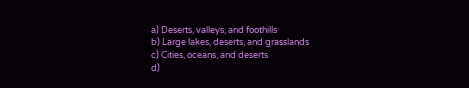a) Deserts, valleys, and foothills
b) Large lakes, deserts, and grasslands
c) Cities, oceans, and deserts
d)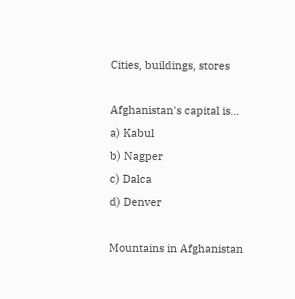Cities, buildings, stores

Afghanistan's capital is...
a) Kabul
b) Nagper
c) Dalca
d) Denver

Mountains in Afghanistan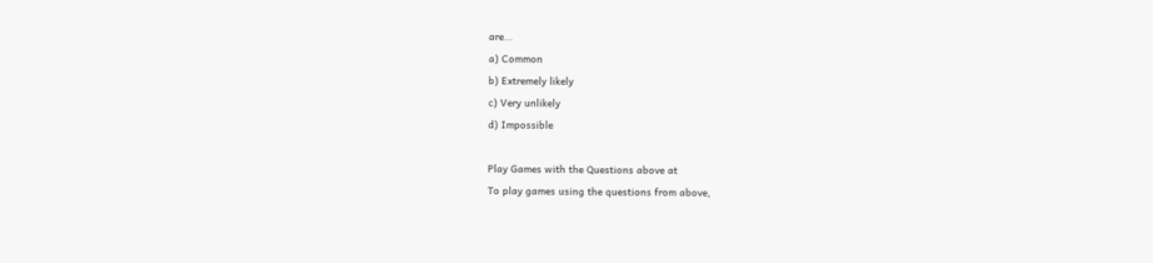are...
a) Common
b) Extremely likely
c) Very unlikely
d) Impossible

Play Games with the Questions above at
To play games using the questions from above,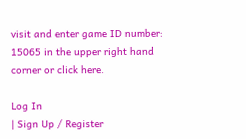visit and enter game ID number: 15065 in the upper right hand corner or click here.

Log In
| Sign Up / Register